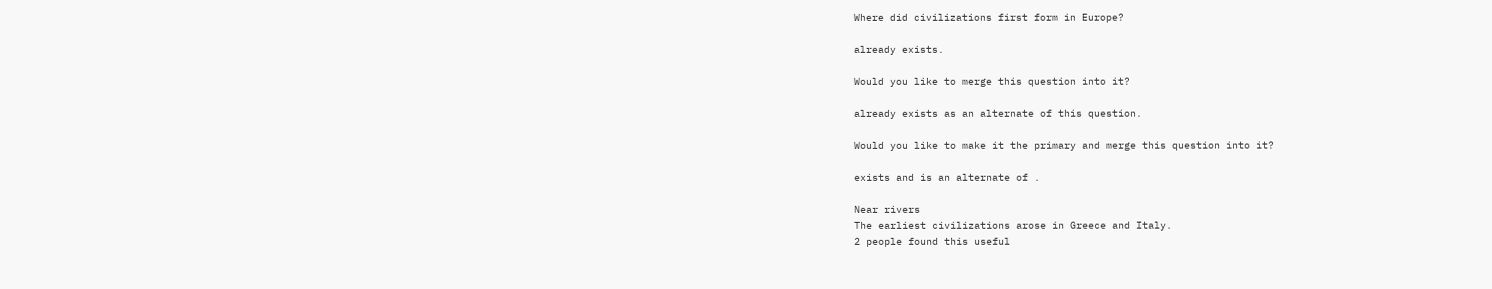Where did civilizations first form in Europe?

already exists.

Would you like to merge this question into it?

already exists as an alternate of this question.

Would you like to make it the primary and merge this question into it?

exists and is an alternate of .

Near rivers
The earliest civilizations arose in Greece and Italy.
2 people found this useful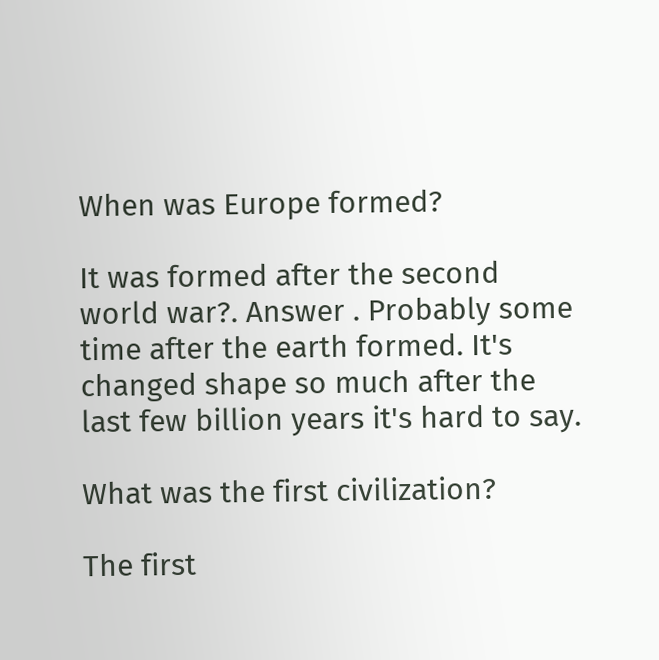When was Europe formed?

It was formed after the second world war?. Answer . Probably some time after the earth formed. It's changed shape so much after the last few billion years it's hard to say.

What was the first civilization?

The first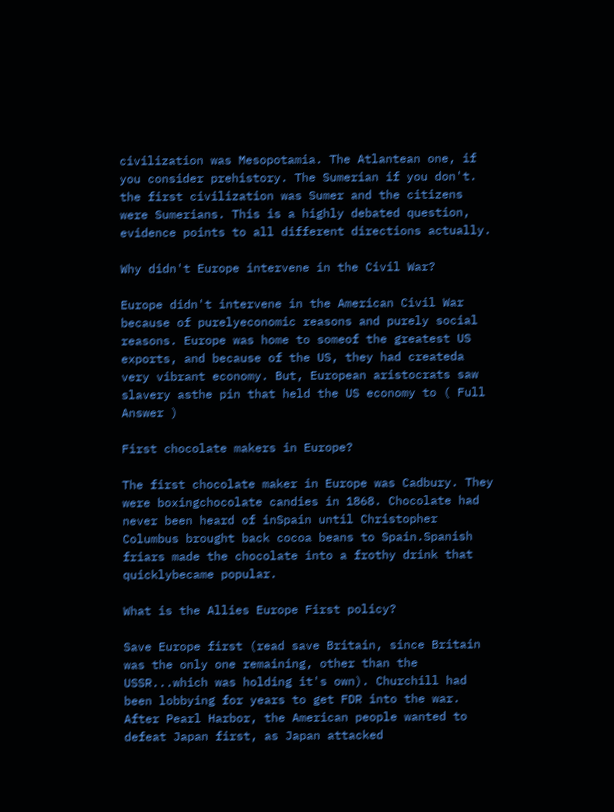civilization was Mesopotamia. The Atlantean one, if you consider prehistory. The Sumerian if you don't. the first civilization was Sumer and the citizens were Sumerians. This is a highly debated question, evidence points to all different directions actually.

Why didn't Europe intervene in the Civil War?

Europe didn't intervene in the American Civil War because of purelyeconomic reasons and purely social reasons. Europe was home to someof the greatest US exports, and because of the US, they had createda very vibrant economy. But, European aristocrats saw slavery asthe pin that held the US economy to ( Full Answer )

First chocolate makers in Europe?

The first chocolate maker in Europe was Cadbury. They were boxingchocolate candies in 1868. Chocolate had never been heard of inSpain until Christopher Columbus brought back cocoa beans to Spain.Spanish friars made the chocolate into a frothy drink that quicklybecame popular.

What is the Allies Europe First policy?

Save Europe first (read save Britain, since Britain was the only one remaining, other than the USSR...which was holding it's own). Churchill had been lobbying for years to get FDR into the war. After Pearl Harbor, the American people wanted to defeat Japan first, as Japan attacked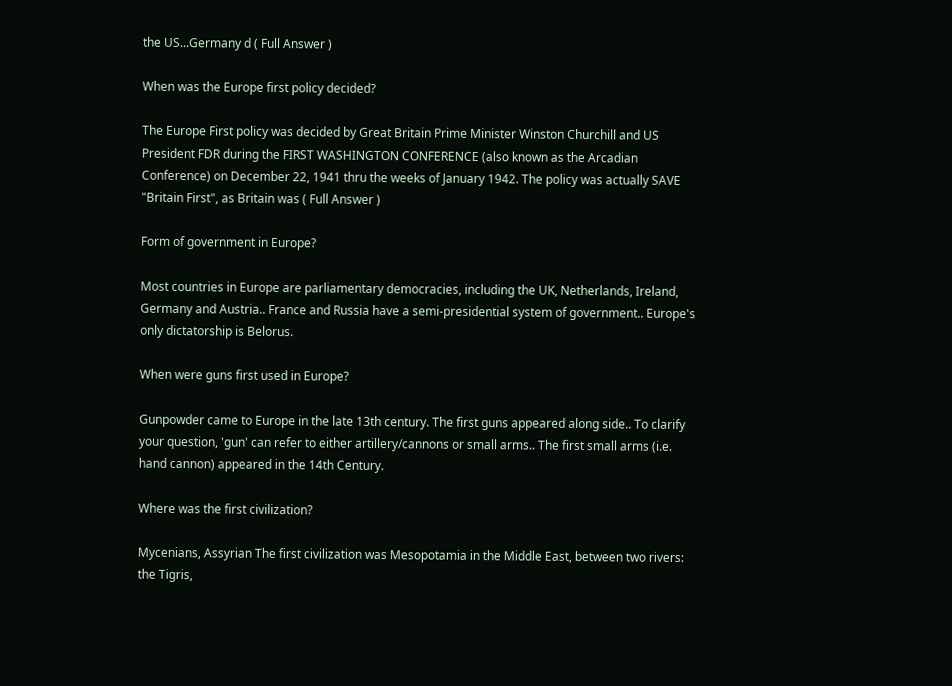the US...Germany d ( Full Answer )

When was the Europe first policy decided?

The Europe First policy was decided by Great Britain Prime Minister Winston Churchill and US President FDR during the FIRST WASHINGTON CONFERENCE (also known as the Arcadian Conference) on December 22, 1941 thru the weeks of January 1942. The policy was actually SAVE "Britain First", as Britain was ( Full Answer )

Form of government in Europe?

Most countries in Europe are parliamentary democracies, including the UK, Netherlands, Ireland, Germany and Austria.. France and Russia have a semi-presidential system of government.. Europe's only dictatorship is Belorus.

When were guns first used in Europe?

Gunpowder came to Europe in the late 13th century. The first guns appeared along side.. To clarify your question, 'gun' can refer to either artillery/cannons or small arms.. The first small arms (i.e. hand cannon) appeared in the 14th Century.

Where was the first civilization?

Mycenians, Assyrian The first civilization was Mesopotamia in the Middle East, between two rivers: the Tigris,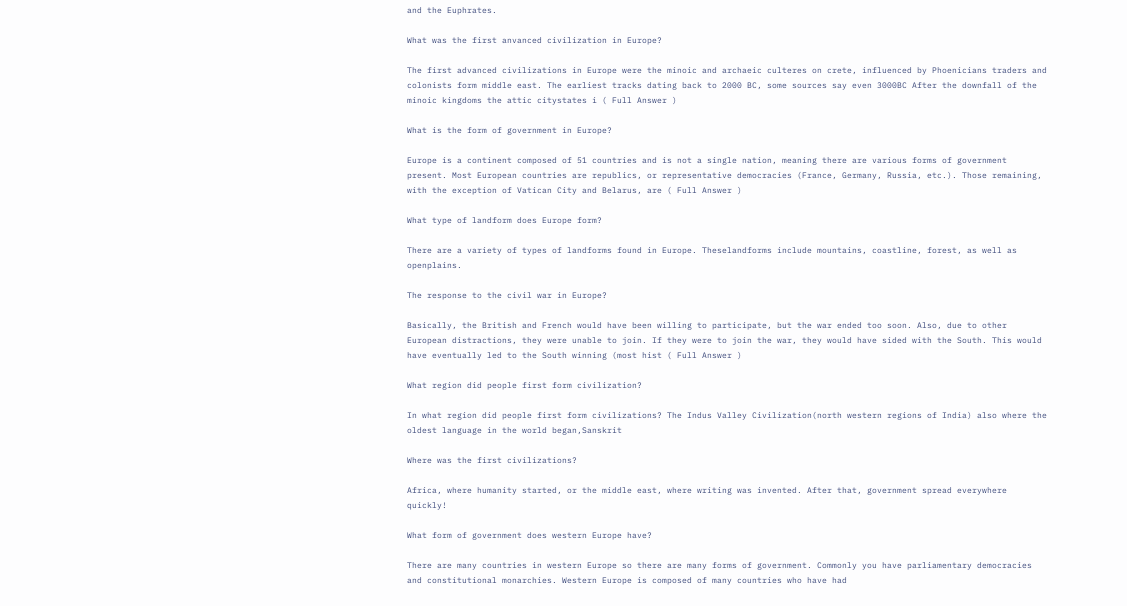and the Euphrates.

What was the first anvanced civilization in Europe?

The first advanced civilizations in Europe were the minoic and archaeic culteres on crete, influenced by Phoenicians traders and colonists form middle east. The earliest tracks dating back to 2000 BC, some sources say even 3000BC After the downfall of the minoic kingdoms the attic citystates i ( Full Answer )

What is the form of government in Europe?

Europe is a continent composed of 51 countries and is not a single nation, meaning there are various forms of government present. Most European countries are republics, or representative democracies (France, Germany, Russia, etc.). Those remaining, with the exception of Vatican City and Belarus, are ( Full Answer )

What type of landform does Europe form?

There are a variety of types of landforms found in Europe. Theselandforms include mountains, coastline, forest, as well as openplains.

The response to the civil war in Europe?

Basically, the British and French would have been willing to participate, but the war ended too soon. Also, due to other European distractions, they were unable to join. If they were to join the war, they would have sided with the South. This would have eventually led to the South winning (most hist ( Full Answer )

What region did people first form civilization?

In what region did people first form civilizations? The Indus Valley Civilization(north western regions of India) also where the oldest language in the world began,Sanskrit

Where was the first civilizations?

Africa, where humanity started, or the middle east, where writing was invented. After that, government spread everywhere quickly!

What form of government does western Europe have?

There are many countries in western Europe so there are many forms of government. Commonly you have parliamentary democracies and constitutional monarchies. Western Europe is composed of many countries who have had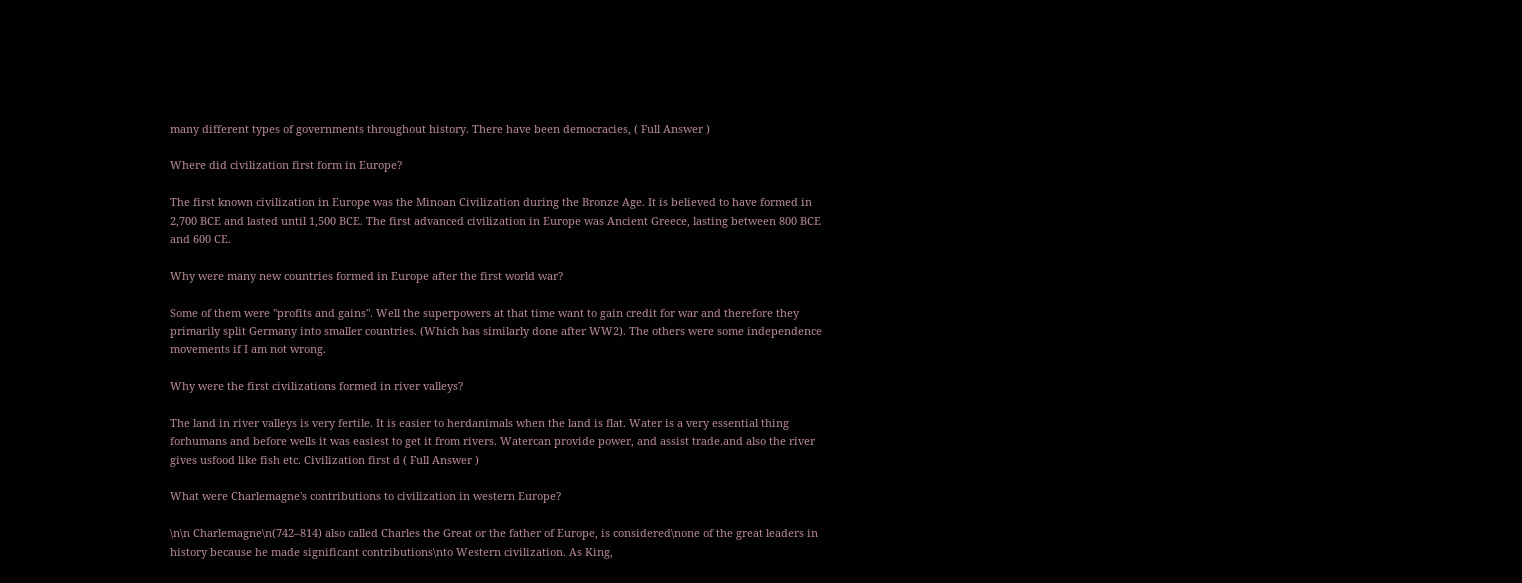many different types of governments throughout history. There have been democracies, ( Full Answer )

Where did civilization first form in Europe?

The first known civilization in Europe was the Minoan Civilization during the Bronze Age. It is believed to have formed in 2,700 BCE and lasted until 1,500 BCE. The first advanced civilization in Europe was Ancient Greece, lasting between 800 BCE and 600 CE.

Why were many new countries formed in Europe after the first world war?

Some of them were "profits and gains". Well the superpowers at that time want to gain credit for war and therefore they primarily split Germany into smaller countries. (Which has similarly done after WW2). The others were some independence movements if I am not wrong.

Why were the first civilizations formed in river valleys?

The land in river valleys is very fertile. It is easier to herdanimals when the land is flat. Water is a very essential thing forhumans and before wells it was easiest to get it from rivers. Watercan provide power, and assist trade.and also the river gives usfood like fish etc. Civilization first d ( Full Answer )

What were Charlemagne's contributions to civilization in western Europe?

\n\n Charlemagne\n(742–814) also called Charles the Great or the father of Europe, is considered\none of the great leaders in history because he made significant contributions\nto Western civilization. As King,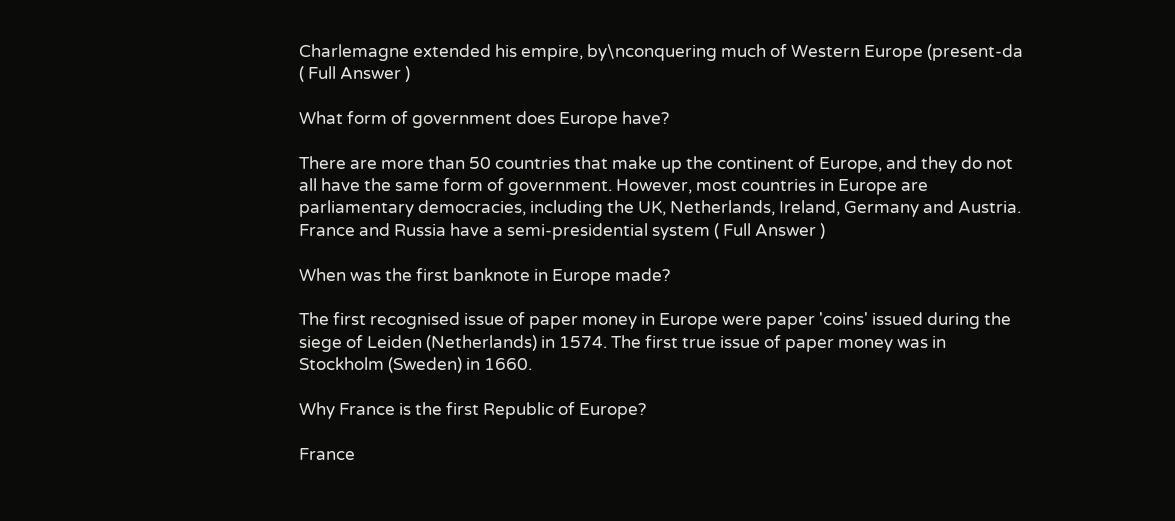Charlemagne extended his empire, by\nconquering much of Western Europe (present-da ( Full Answer )

What form of government does Europe have?

There are more than 50 countries that make up the continent of Europe, and they do not all have the same form of government. However, most countries in Europe are parliamentary democracies, including the UK, Netherlands, Ireland, Germany and Austria. France and Russia have a semi-presidential system ( Full Answer )

When was the first banknote in Europe made?

The first recognised issue of paper money in Europe were paper 'coins' issued during the siege of Leiden (Netherlands) in 1574. The first true issue of paper money was in Stockholm (Sweden) in 1660.

Why France is the first Republic of Europe?

France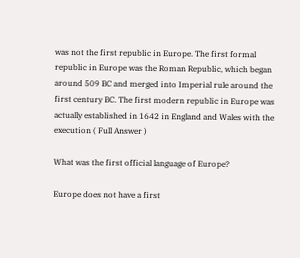was not the first republic in Europe. The first formal republic in Europe was the Roman Republic, which began around 509 BC and merged into Imperial rule around the first century BC. The first modern republic in Europe was actually established in 1642 in England and Wales with the execution ( Full Answer )

What was the first official language of Europe?

Europe does not have a first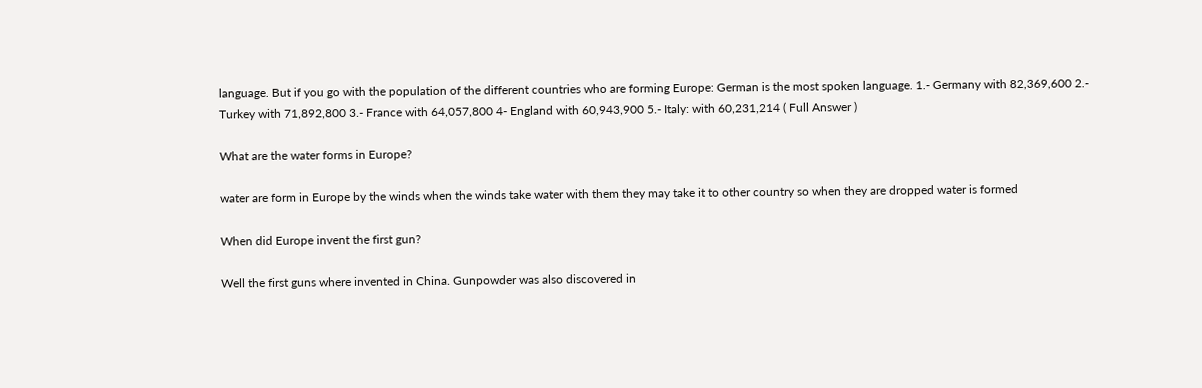language. But if you go with the population of the different countries who are forming Europe: German is the most spoken language. 1.- Germany with 82,369,600 2.- Turkey with 71,892,800 3.- France with 64,057,800 4- England with 60,943,900 5.- Italy: with 60,231,214 ( Full Answer )

What are the water forms in Europe?

water are form in Europe by the winds when the winds take water with them they may take it to other country so when they are dropped water is formed

When did Europe invent the first gun?

Well the first guns where invented in China. Gunpowder was also discovered in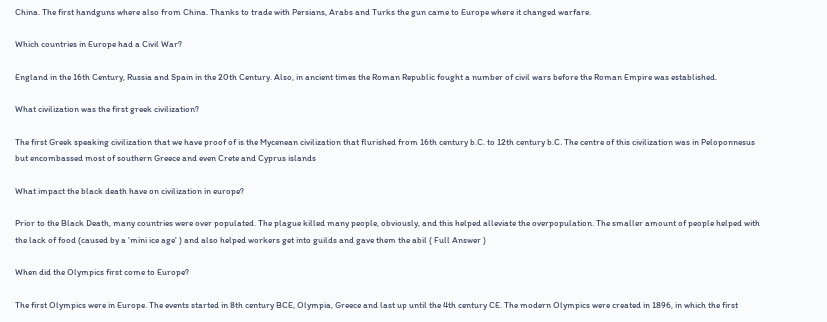China. The first handguns where also from China. Thanks to trade with Persians, Arabs and Turks the gun came to Europe where it changed warfare.

Which countries in Europe had a Civil War?

England in the 16th Century, Russia and Spain in the 20th Century. Also, in ancient times the Roman Republic fought a number of civil wars before the Roman Empire was established.

What civilization was the first greek civilization?

The first Greek speaking civilization that we have proof of is the Mycenean civilization that flurished from 16th century b.C. to 12th century b.C. The centre of this civilization was in Peloponnesus but encombassed most of southern Greece and even Crete and Cyprus islands

What impact the black death have on civilization in europe?

Prior to the Black Death, many countries were over populated. The plague killed many people, obviously, and this helped alleviate the overpopulation. The smaller amount of people helped with the lack of food (caused by a 'mini ice age' ) and also helped workers get into guilds and gave them the abil ( Full Answer )

When did the Olympics first come to Europe?

The first Olympics were in Europe. The events started in 8th century BCE, Olympia, Greece and last up until the 4th century CE. The modern Olympics were created in 1896, in which the first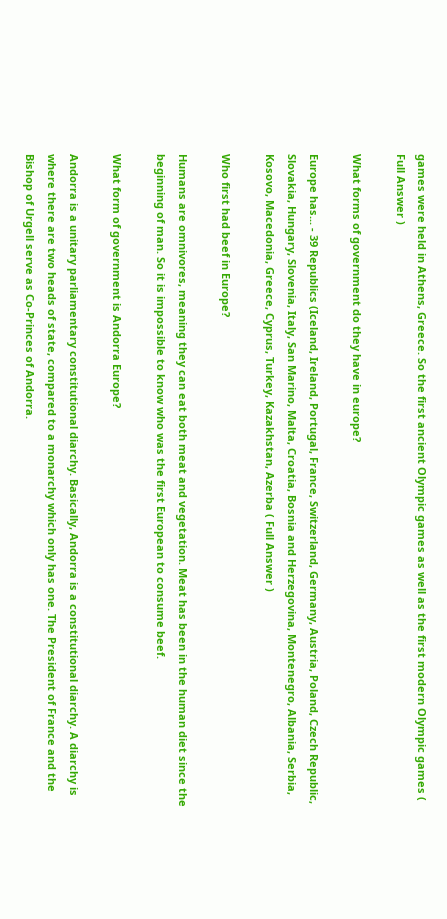games were held in Athens, Greece. So the first ancient Olympic games as well as the first modern Olympic games ( Full Answer )

What forms of government do they have in europe?

Europe has... - 39 Republics (Iceland, Ireland, Portugal, France, Switzerland, Germany, Austria, Poland, Czech Republic, Slovakia, Hungary, Slovenia, Italy, San Marino, Malta, Croatia, Bosnia and Herzegovina, Montenegro, Albania, Serbia, Kosovo, Macedonia, Greece, Cyprus, Turkey, Kazakhstan, Azerba ( Full Answer )

Who first had beef in Europe?

Humans are omnivores, meaning they can eat both meat and vegetation. Meat has been in the human diet since the beginning of man. So it is impossible to know who was the first European to consume beef.

What form of government is Andorra Europe?

Andorra is a unitary parliamentary constitutional diarchy. Basically, Andorra is a constitutional diarchy. A diarchy is where there are two heads of state, compared to a monarchy which only has one. The President of France and the Bishop of Urgell serve as Co-Princes of Andorra.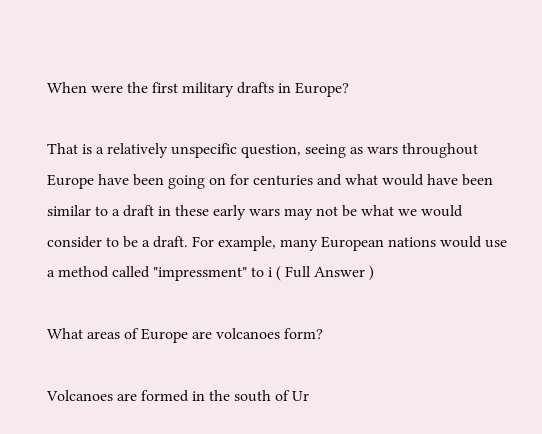When were the first military drafts in Europe?

That is a relatively unspecific question, seeing as wars throughout Europe have been going on for centuries and what would have been similar to a draft in these early wars may not be what we would consider to be a draft. For example, many European nations would use a method called "impressment" to i ( Full Answer )

What areas of Europe are volcanoes form?

Volcanoes are formed in the south of Ur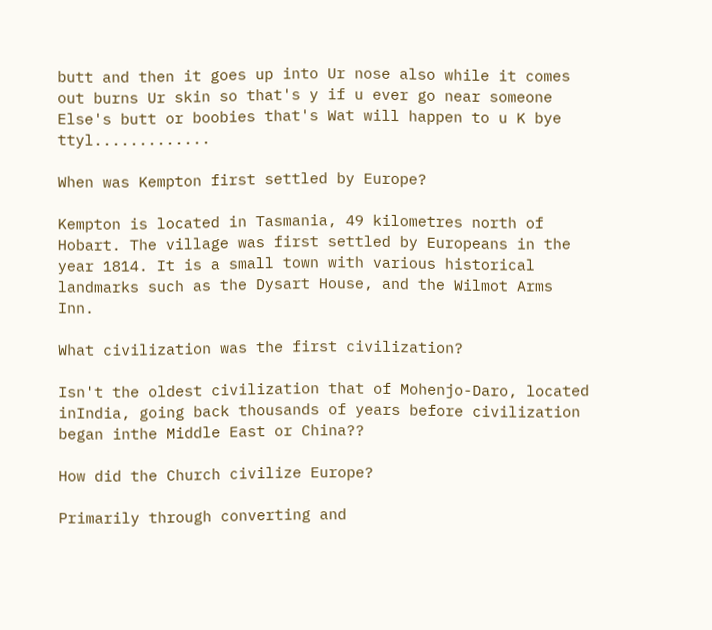butt and then it goes up into Ur nose also while it comes out burns Ur skin so that's y if u ever go near someone Else's butt or boobies that's Wat will happen to u K bye ttyl.............

When was Kempton first settled by Europe?

Kempton is located in Tasmania, 49 kilometres north of Hobart. The village was first settled by Europeans in the year 1814. It is a small town with various historical landmarks such as the Dysart House, and the Wilmot Arms Inn.

What civilization was the first civilization?

Isn't the oldest civilization that of Mohenjo-Daro, located inIndia, going back thousands of years before civilization began inthe Middle East or China??

How did the Church civilize Europe?

Primarily through converting and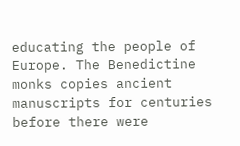educating the people of Europe. The Benedictine monks copies ancient manuscripts for centuries before there were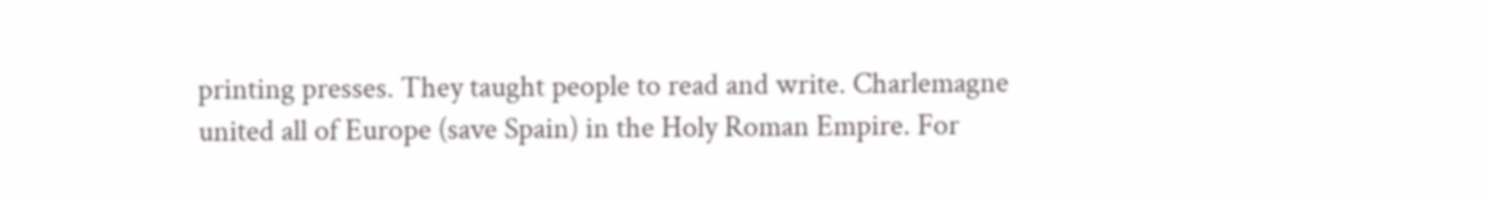printing presses. They taught people to read and write. Charlemagne united all of Europe (save Spain) in the Holy Roman Empire. For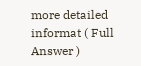more detailed informat ( Full Answer )